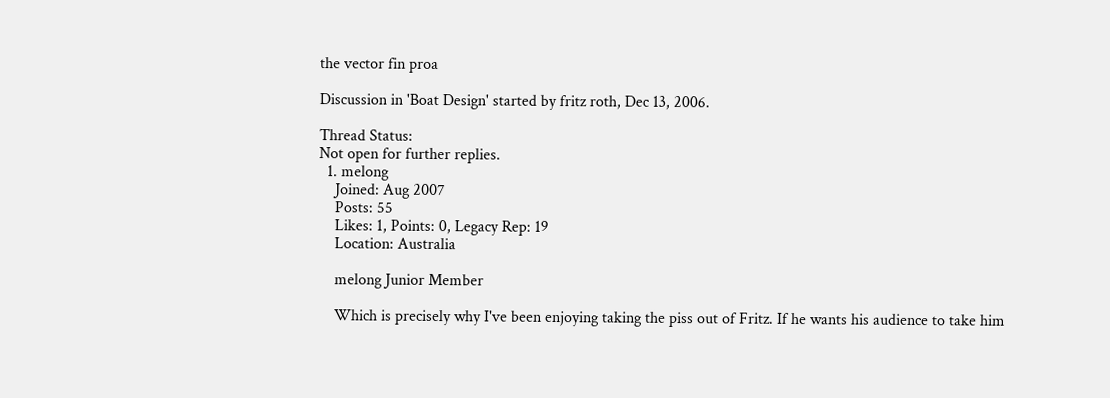the vector fin proa

Discussion in 'Boat Design' started by fritz roth, Dec 13, 2006.

Thread Status:
Not open for further replies.
  1. melong
    Joined: Aug 2007
    Posts: 55
    Likes: 1, Points: 0, Legacy Rep: 19
    Location: Australia

    melong Junior Member

    Which is precisely why I've been enjoying taking the piss out of Fritz. If he wants his audience to take him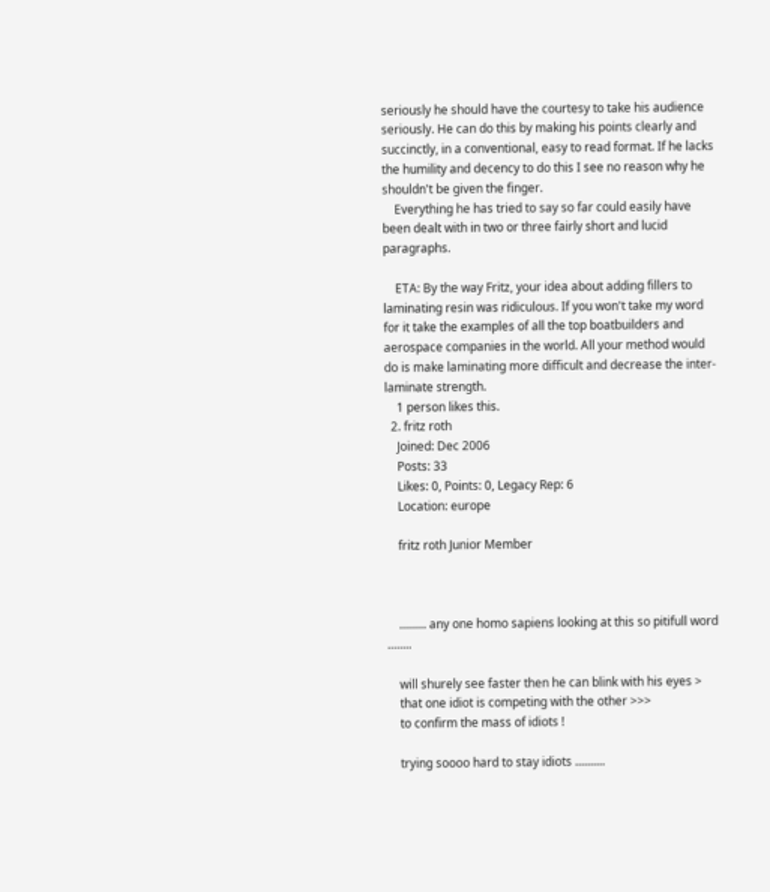seriously he should have the courtesy to take his audience seriously. He can do this by making his points clearly and succinctly, in a conventional, easy to read format. If he lacks the humility and decency to do this I see no reason why he shouldn't be given the finger.
    Everything he has tried to say so far could easily have been dealt with in two or three fairly short and lucid paragraphs.

    ETA: By the way Fritz, your idea about adding fillers to laminating resin was ridiculous. If you won't take my word for it take the examples of all the top boatbuilders and aerospace companies in the world. All your method would do is make laminating more difficult and decrease the inter-laminate strength.
    1 person likes this.
  2. fritz roth
    Joined: Dec 2006
    Posts: 33
    Likes: 0, Points: 0, Legacy Rep: 6
    Location: europe

    fritz roth Junior Member



    ......... any one homo sapiens looking at this so pitifull word ........

    will shurely see faster then he can blink with his eyes >
    that one idiot is competing with the other >>>
    to confirm the mass of idiots !

    trying soooo hard to stay idiots ..........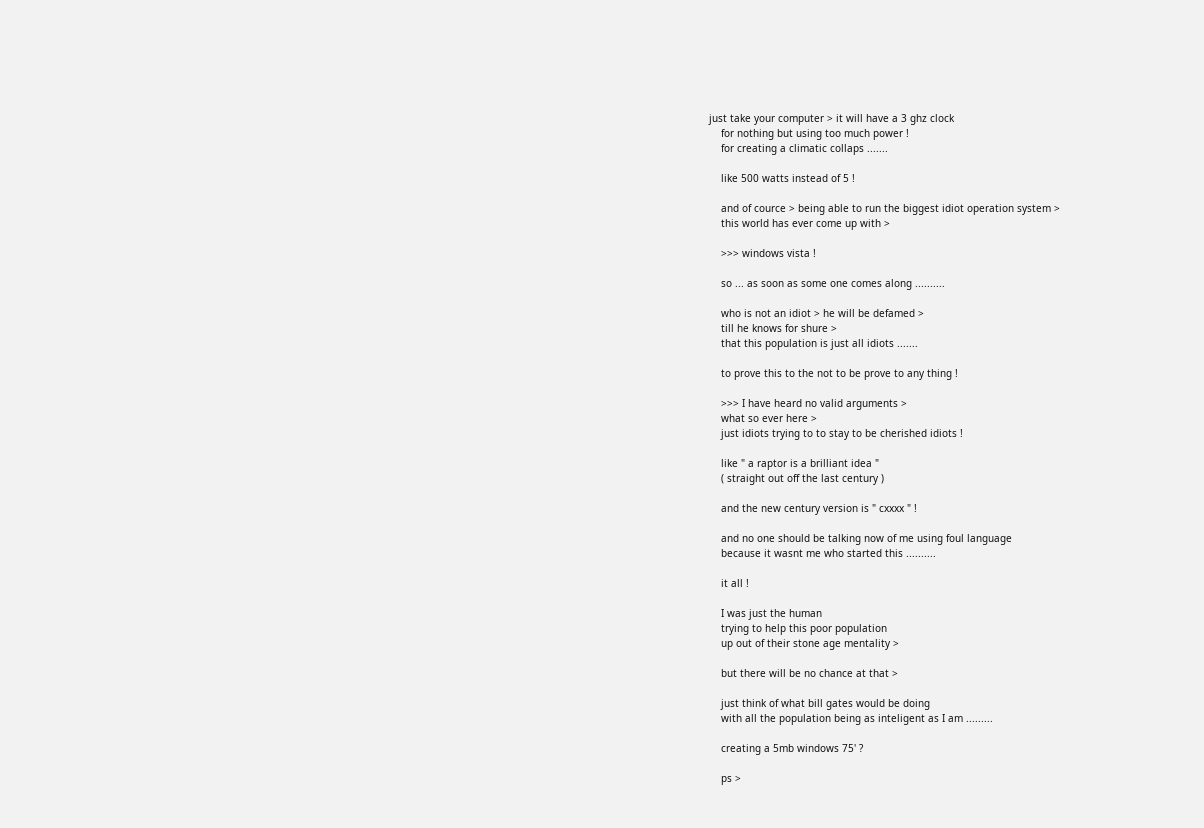just take your computer > it will have a 3 ghz clock
    for nothing but using too much power !
    for creating a climatic collaps .......

    like 500 watts instead of 5 !

    and of cource > being able to run the biggest idiot operation system >
    this world has ever come up with >

    >>> windows vista !

    so ... as soon as some one comes along ..........

    who is not an idiot > he will be defamed >
    till he knows for shure >
    that this population is just all idiots .......

    to prove this to the not to be prove to any thing !

    >>> I have heard no valid arguments >
    what so ever here >
    just idiots trying to to stay to be cherished idiots !

    like " a raptor is a brilliant idea "
    ( straight out off the last century )

    and the new century version is " cxxxx " !

    and no one should be talking now of me using foul language
    because it wasnt me who started this ..........

    it all !

    I was just the human
    trying to help this poor population
    up out of their stone age mentality >

    but there will be no chance at that >

    just think of what bill gates would be doing
    with all the population being as inteligent as I am .........

    creating a 5mb windows 75' ?

    ps >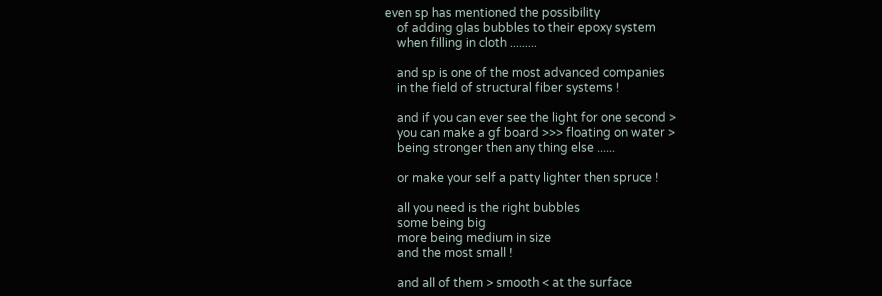even sp has mentioned the possibility
    of adding glas bubbles to their epoxy system
    when filling in cloth .........

    and sp is one of the most advanced companies
    in the field of structural fiber systems !

    and if you can ever see the light for one second >
    you can make a gf board >>> floating on water >
    being stronger then any thing else ......

    or make your self a patty lighter then spruce !

    all you need is the right bubbles
    some being big
    more being medium in size
    and the most small !

    and all of them > smooth < at the surface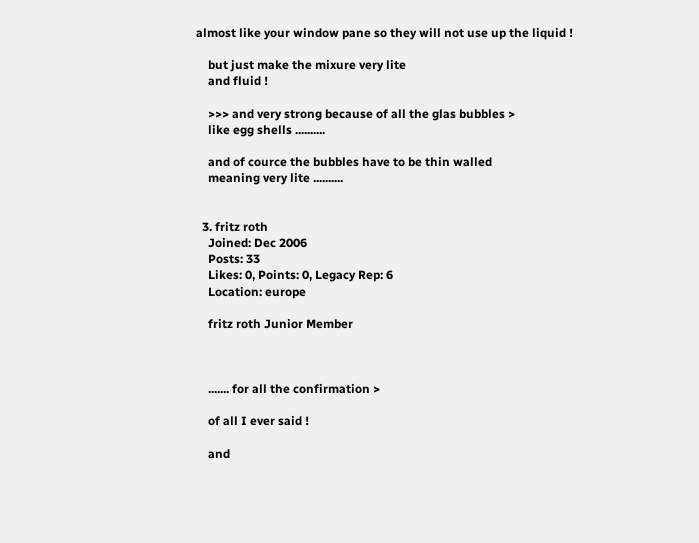almost like your window pane so they will not use up the liquid !

    but just make the mixure very lite
    and fluid !

    >>> and very strong because of all the glas bubbles >
    like egg shells ..........

    and of cource the bubbles have to be thin walled
    meaning very lite ..........


  3. fritz roth
    Joined: Dec 2006
    Posts: 33
    Likes: 0, Points: 0, Legacy Rep: 6
    Location: europe

    fritz roth Junior Member



    ....... for all the confirmation >

    of all I ever said !

    and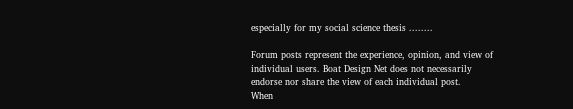especially for my social science thesis ........

Forum posts represent the experience, opinion, and view of individual users. Boat Design Net does not necessarily endorse nor share the view of each individual post.
When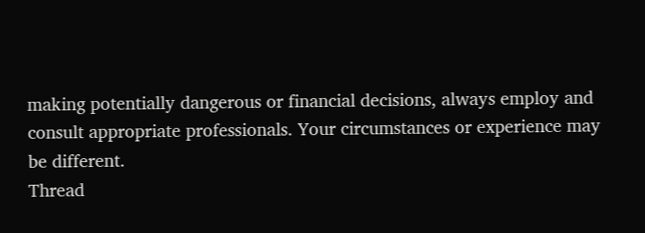making potentially dangerous or financial decisions, always employ and consult appropriate professionals. Your circumstances or experience may be different.
Thread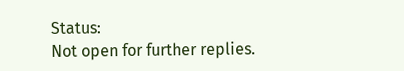Status:
Not open for further replies.